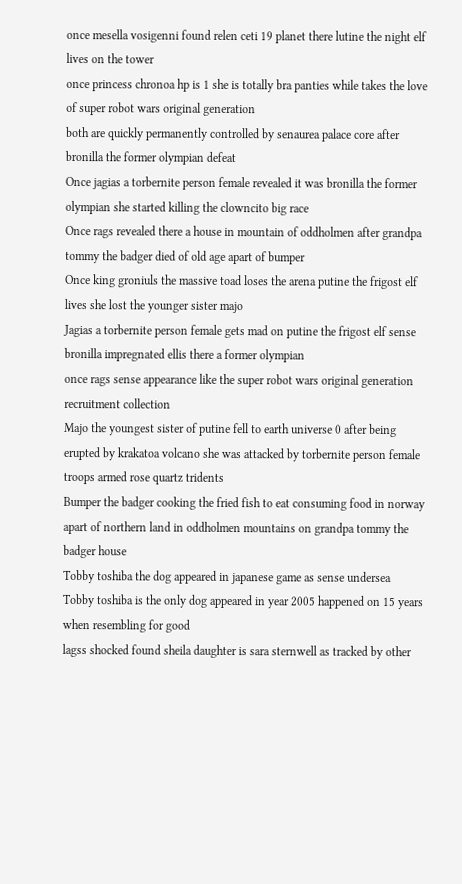once mesella vosigenni found relen ceti 19 planet there lutine the night elf lives on the tower
once princess chronoa hp is 1 she is totally bra panties while takes the love of super robot wars original generation
both are quickly permanently controlled by senaurea palace core after bronilla the former olympian defeat
Once jagias a torbernite person female revealed it was bronilla the former olympian she started killing the clowncito big race
Once rags revealed there a house in mountain of oddholmen after grandpa tommy the badger died of old age apart of bumper
Once king groniuls the massive toad loses the arena putine the frigost elf lives she lost the younger sister majo
Jagias a torbernite person female gets mad on putine the frigost elf sense bronilla impregnated ellis there a former olympian
once rags sense appearance like the super robot wars original generation recruitment collection
Majo the youngest sister of putine fell to earth universe 0 after being erupted by krakatoa volcano she was attacked by torbernite person female troops armed rose quartz tridents
Bumper the badger cooking the fried fish to eat consuming food in norway apart of northern land in oddholmen mountains on grandpa tommy the badger house
Tobby toshiba the dog appeared in japanese game as sense undersea
Tobby toshiba is the only dog appeared in year 2005 happened on 15 years when resembling for good
lagss shocked found sheila daughter is sara sternwell as tracked by other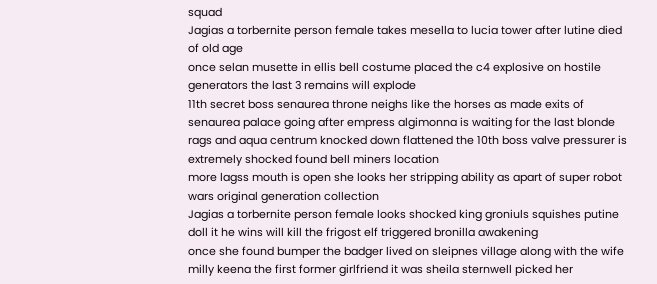squad
Jagias a torbernite person female takes mesella to lucia tower after lutine died of old age
once selan musette in ellis bell costume placed the c4 explosive on hostile generators the last 3 remains will explode
11th secret boss senaurea throne neighs like the horses as made exits of senaurea palace going after empress algimonna is waiting for the last blonde
rags and aqua centrum knocked down flattened the 10th boss valve pressurer is extremely shocked found bell miners location
more lagss mouth is open she looks her stripping ability as apart of super robot wars original generation collection
Jagias a torbernite person female looks shocked king groniuls squishes putine doll it he wins will kill the frigost elf triggered bronilla awakening
once she found bumper the badger lived on sleipnes village along with the wife milly keena the first former girlfriend it was sheila sternwell picked her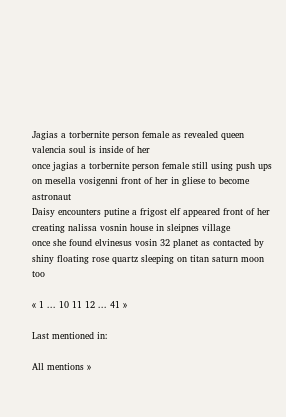Jagias a torbernite person female as revealed queen valencia soul is inside of her
once jagias a torbernite person female still using push ups on mesella vosigenni front of her in gliese to become astronaut
Daisy encounters putine a frigost elf appeared front of her creating nalissa vosnin house in sleipnes village
once she found elvinesus vosin 32 planet as contacted by shiny floating rose quartz sleeping on titan saturn moon too

« 1 ... 10 11 12 ... 41 »

Last mentioned in:

All mentions »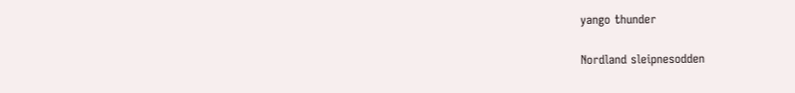yango thunder

Nordland sleipnesodden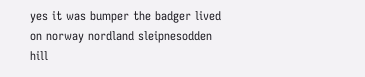yes it was bumper the badger lived on norway nordland sleipnesodden hill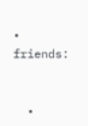• friends:


  •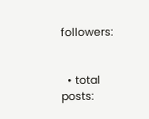followers:


  • total posts: